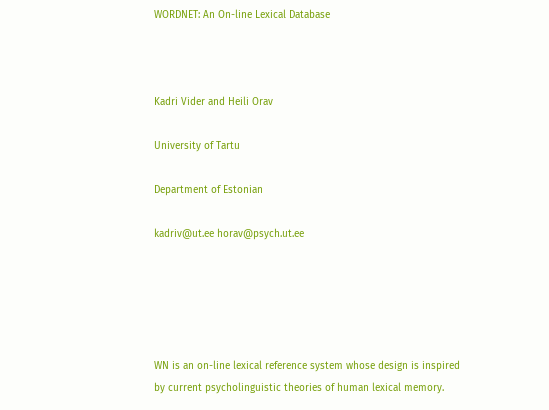WORDNET: An On-line Lexical Database



Kadri Vider and Heili Orav

University of Tartu

Department of Estonian

kadriv@ut.ee horav@psych.ut.ee





WN is an on-line lexical reference system whose design is inspired by current psycholinguistic theories of human lexical memory.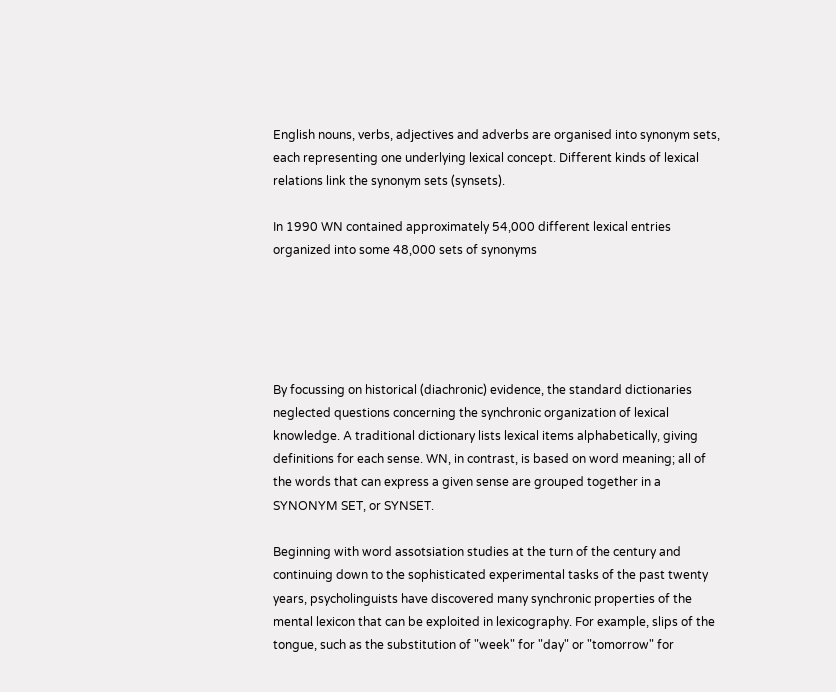English nouns, verbs, adjectives and adverbs are organised into synonym sets, each representing one underlying lexical concept. Different kinds of lexical relations link the synonym sets (synsets).

In 1990 WN contained approximately 54,000 different lexical entries organized into some 48,000 sets of synonyms





By focussing on historical (diachronic) evidence, the standard dictionaries neglected questions concerning the synchronic organization of lexical knowledge. A traditional dictionary lists lexical items alphabetically, giving definitions for each sense. WN, in contrast, is based on word meaning; all of the words that can express a given sense are grouped together in a SYNONYM SET, or SYNSET.

Beginning with word assotsiation studies at the turn of the century and continuing down to the sophisticated experimental tasks of the past twenty years, psycholinguists have discovered many synchronic properties of the mental lexicon that can be exploited in lexicography. For example, slips of the tongue, such as the substitution of "week" for "day" or "tomorrow" for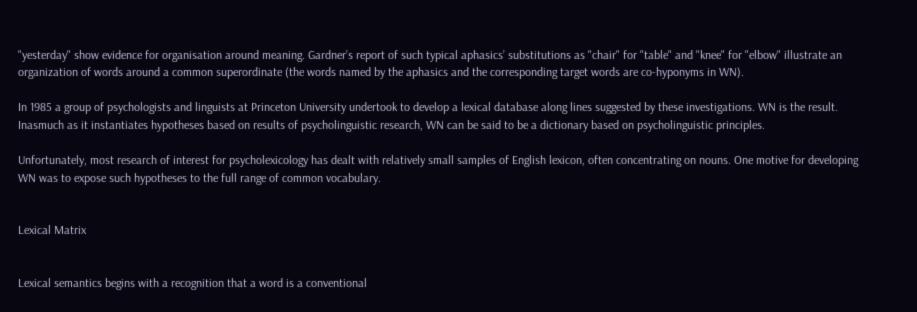"yesterday" show evidence for organisation around meaning. Gardner’s report of such typical aphasics’ substitutions as "chair" for "table" and "knee" for "elbow" illustrate an organization of words around a common superordinate (the words named by the aphasics and the corresponding target words are co-hyponyms in WN).

In 1985 a group of psychologists and linguists at Princeton University undertook to develop a lexical database along lines suggested by these investigations. WN is the result. Inasmuch as it instantiates hypotheses based on results of psycholinguistic research, WN can be said to be a dictionary based on psycholinguistic principles.

Unfortunately, most research of interest for psycholexicology has dealt with relatively small samples of English lexicon, often concentrating on nouns. One motive for developing WN was to expose such hypotheses to the full range of common vocabulary.


Lexical Matrix


Lexical semantics begins with a recognition that a word is a conventional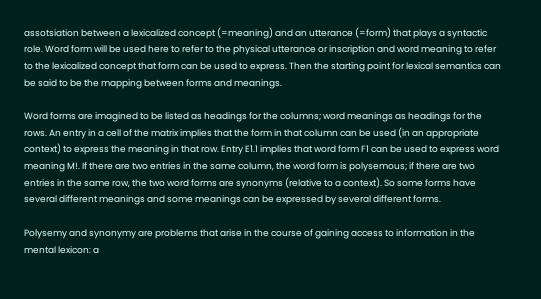assotsiation between a lexicalized concept (=meaning) and an utterance (=form) that plays a syntactic role. Word form will be used here to refer to the physical utterance or inscription and word meaning to refer to the lexicalized concept that form can be used to express. Then the starting point for lexical semantics can be said to be the mapping between forms and meanings.

Word forms are imagined to be listed as headings for the columns; word meanings as headings for the rows. An entry in a cell of the matrix implies that the form in that column can be used (in an appropriate context) to express the meaning in that row. Entry E1.1 implies that word form F1 can be used to express word meaning M!. If there are two entries in the same column, the word form is polysemous; if there are two entries in the same row, the two word forms are synonyms (relative to a context). So some forms have several different meanings and some meanings can be expressed by several different forms.

Polysemy and synonymy are problems that arise in the course of gaining access to information in the mental lexicon: a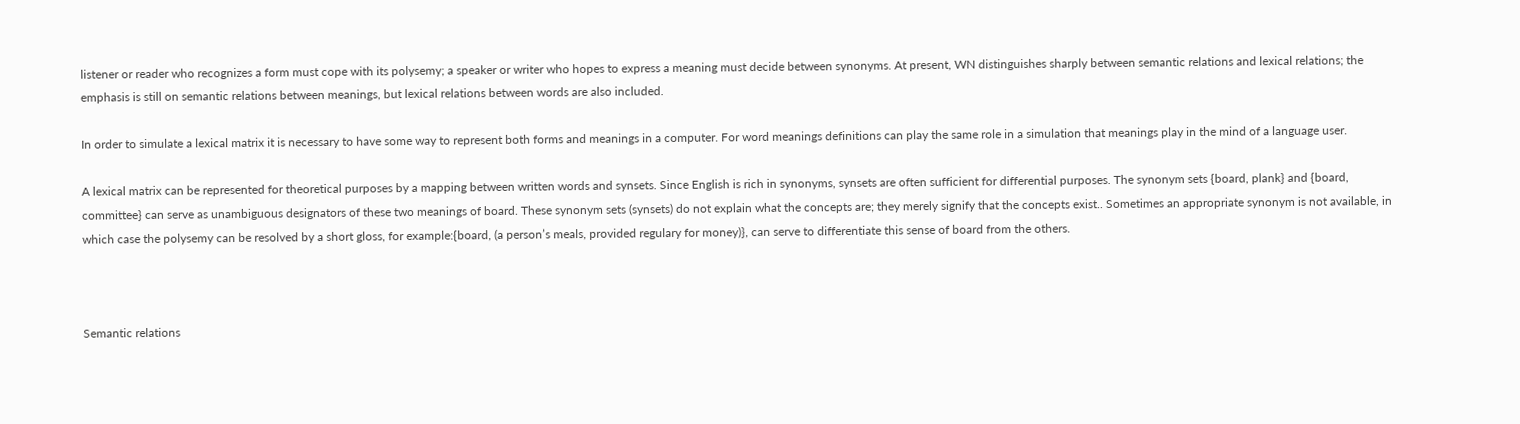listener or reader who recognizes a form must cope with its polysemy; a speaker or writer who hopes to express a meaning must decide between synonyms. At present, WN distinguishes sharply between semantic relations and lexical relations; the emphasis is still on semantic relations between meanings, but lexical relations between words are also included.

In order to simulate a lexical matrix it is necessary to have some way to represent both forms and meanings in a computer. For word meanings definitions can play the same role in a simulation that meanings play in the mind of a language user.

A lexical matrix can be represented for theoretical purposes by a mapping between written words and synsets. Since English is rich in synonyms, synsets are often sufficient for differential purposes. The synonym sets {board, plank} and {board, committee} can serve as unambiguous designators of these two meanings of board. These synonym sets (synsets) do not explain what the concepts are; they merely signify that the concepts exist.. Sometimes an appropriate synonym is not available, in which case the polysemy can be resolved by a short gloss, for example:{board, (a person’s meals, provided regulary for money)}, can serve to differentiate this sense of board from the others.



Semantic relations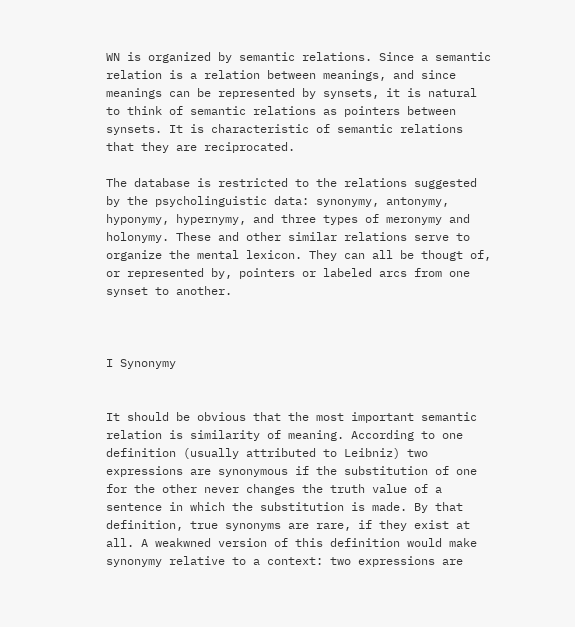WN is organized by semantic relations. Since a semantic relation is a relation between meanings, and since meanings can be represented by synsets, it is natural to think of semantic relations as pointers between synsets. It is characteristic of semantic relations that they are reciprocated.

The database is restricted to the relations suggested by the psycholinguistic data: synonymy, antonymy, hyponymy, hypernymy, and three types of meronymy and holonymy. These and other similar relations serve to organize the mental lexicon. They can all be thougt of, or represented by, pointers or labeled arcs from one synset to another.



I Synonymy


It should be obvious that the most important semantic relation is similarity of meaning. According to one definition (usually attributed to Leibniz) two expressions are synonymous if the substitution of one for the other never changes the truth value of a sentence in which the substitution is made. By that definition, true synonyms are rare, if they exist at all. A weakwned version of this definition would make synonymy relative to a context: two expressions are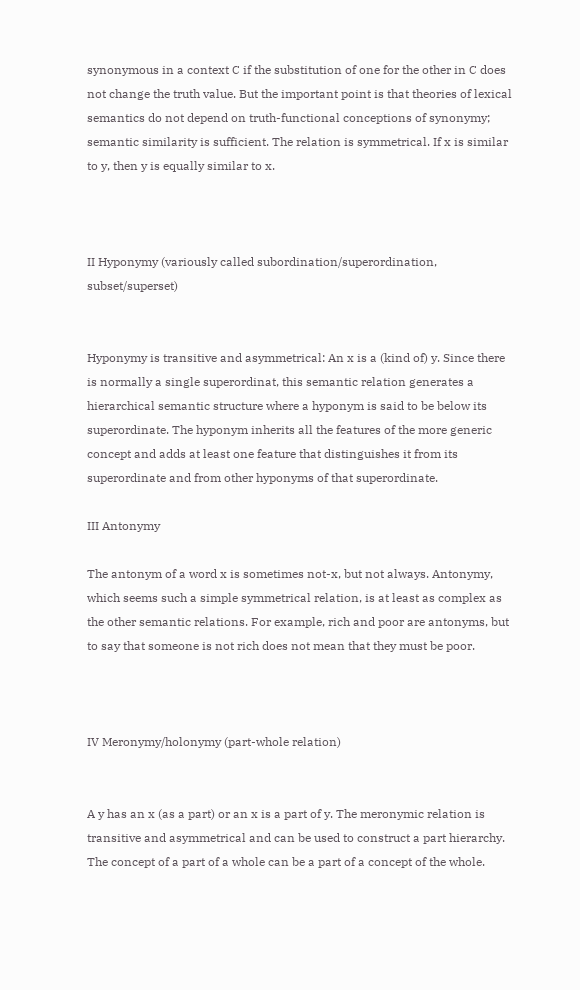synonymous in a context C if the substitution of one for the other in C does not change the truth value. But the important point is that theories of lexical semantics do not depend on truth-functional conceptions of synonymy; semantic similarity is sufficient. The relation is symmetrical. If x is similar to y, then y is equally similar to x.



II Hyponymy (variously called subordination/superordination, subset/superset)


Hyponymy is transitive and asymmetrical: An x is a (kind of) y. Since there is normally a single superordinat, this semantic relation generates a hierarchical semantic structure where a hyponym is said to be below its superordinate. The hyponym inherits all the features of the more generic concept and adds at least one feature that distinguishes it from its superordinate and from other hyponyms of that superordinate.

III Antonymy

The antonym of a word x is sometimes not-x, but not always. Antonymy, which seems such a simple symmetrical relation, is at least as complex as the other semantic relations. For example, rich and poor are antonyms, but to say that someone is not rich does not mean that they must be poor.



IV Meronymy/holonymy (part-whole relation)


A y has an x (as a part) or an x is a part of y. The meronymic relation is transitive and asymmetrical and can be used to construct a part hierarchy. The concept of a part of a whole can be a part of a concept of the whole.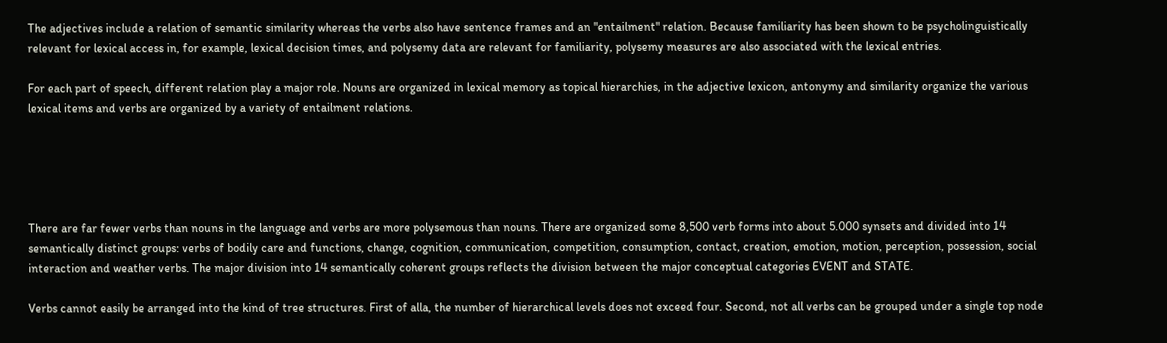The adjectives include a relation of semantic similarity whereas the verbs also have sentence frames and an "entailment" relation. Because familiarity has been shown to be psycholinguistically relevant for lexical access in, for example, lexical decision times, and polysemy data are relevant for familiarity, polysemy measures are also associated with the lexical entries.

For each part of speech, different relation play a major role. Nouns are organized in lexical memory as topical hierarchies, in the adjective lexicon, antonymy and similarity organize the various lexical items and verbs are organized by a variety of entailment relations.





There are far fewer verbs than nouns in the language and verbs are more polysemous than nouns. There are organized some 8,500 verb forms into about 5.000 synsets and divided into 14 semantically distinct groups: verbs of bodily care and functions, change, cognition, communication, competition, consumption, contact, creation, emotion, motion, perception, possession, social interaction and weather verbs. The major division into 14 semantically coherent groups reflects the division between the major conceptual categories EVENT and STATE.

Verbs cannot easily be arranged into the kind of tree structures. First of alla, the number of hierarchical levels does not exceed four. Second, not all verbs can be grouped under a single top node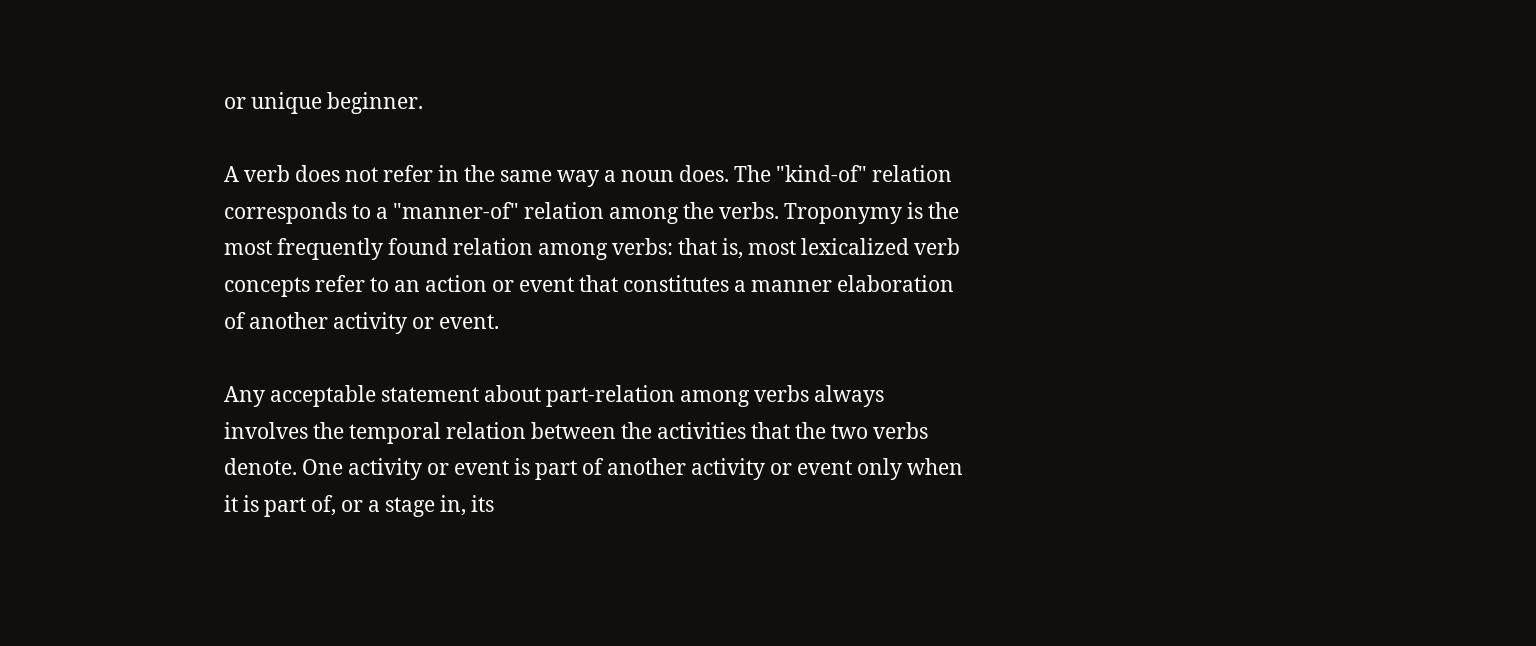or unique beginner.

A verb does not refer in the same way a noun does. The "kind-of" relation corresponds to a "manner-of" relation among the verbs. Troponymy is the most frequently found relation among verbs: that is, most lexicalized verb concepts refer to an action or event that constitutes a manner elaboration of another activity or event.

Any acceptable statement about part-relation among verbs always involves the temporal relation between the activities that the two verbs denote. One activity or event is part of another activity or event only when it is part of, or a stage in, its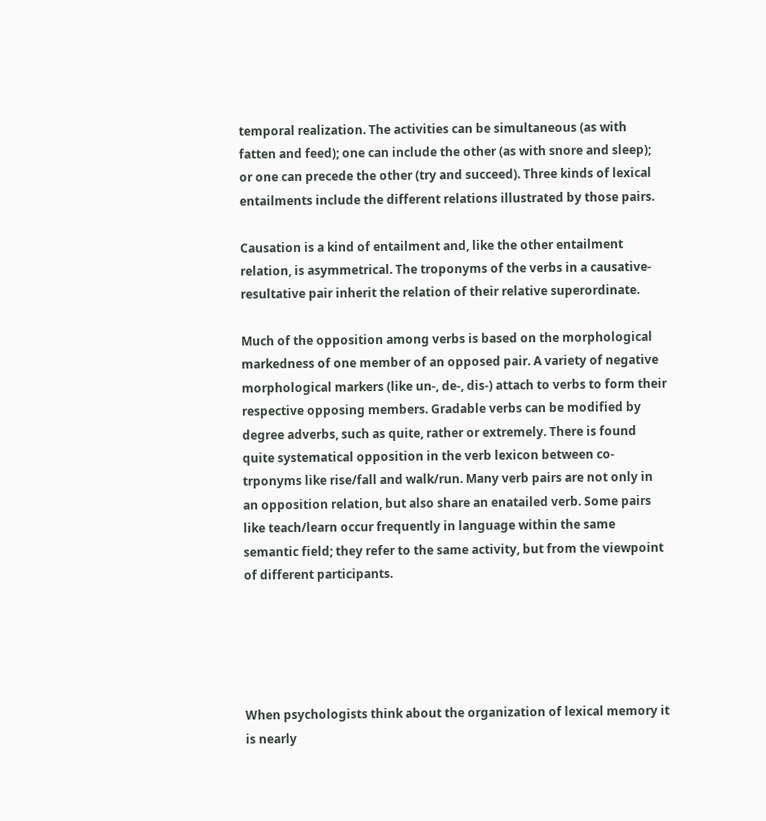temporal realization. The activities can be simultaneous (as with fatten and feed); one can include the other (as with snore and sleep); or one can precede the other (try and succeed). Three kinds of lexical entailments include the different relations illustrated by those pairs.

Causation is a kind of entailment and, like the other entailment relation, is asymmetrical. The troponyms of the verbs in a causative-resultative pair inherit the relation of their relative superordinate.

Much of the opposition among verbs is based on the morphological markedness of one member of an opposed pair. A variety of negative morphological markers (like un-, de-, dis-) attach to verbs to form their respective opposing members. Gradable verbs can be modified by degree adverbs, such as quite, rather or extremely. There is found quite systematical opposition in the verb lexicon between co-trponyms like rise/fall and walk/run. Many verb pairs are not only in an opposition relation, but also share an enatailed verb. Some pairs like teach/learn occur frequently in language within the same semantic field; they refer to the same activity, but from the viewpoint of different participants.





When psychologists think about the organization of lexical memory it is nearly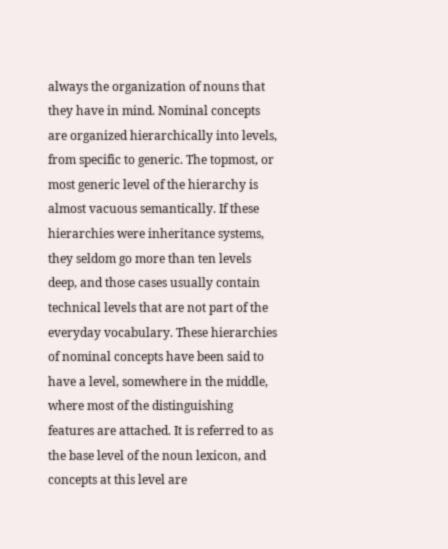always the organization of nouns that they have in mind. Nominal concepts are organized hierarchically into levels, from specific to generic. The topmost, or most generic level of the hierarchy is almost vacuous semantically. If these hierarchies were inheritance systems, they seldom go more than ten levels deep, and those cases usually contain technical levels that are not part of the everyday vocabulary. These hierarchies of nominal concepts have been said to have a level, somewhere in the middle, where most of the distinguishing features are attached. It is referred to as the base level of the noun lexicon, and concepts at this level are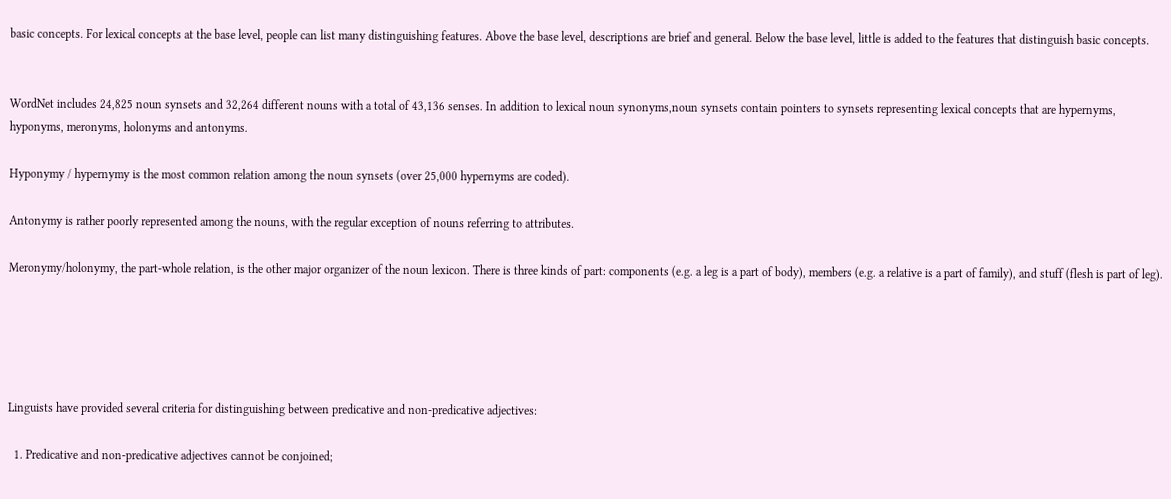basic concepts. For lexical concepts at the base level, people can list many distinguishing features. Above the base level, descriptions are brief and general. Below the base level, little is added to the features that distinguish basic concepts.


WordNet includes 24,825 noun synsets and 32,264 different nouns with a total of 43,136 senses. In addition to lexical noun synonyms,noun synsets contain pointers to synsets representing lexical concepts that are hypernyms, hyponyms, meronyms, holonyms and antonyms.

Hyponymy / hypernymy is the most common relation among the noun synsets (over 25,000 hypernyms are coded).

Antonymy is rather poorly represented among the nouns, with the regular exception of nouns referring to attributes.

Meronymy/holonymy, the part-whole relation, is the other major organizer of the noun lexicon. There is three kinds of part: components (e.g. a leg is a part of body), members (e.g. a relative is a part of family), and stuff (flesh is part of leg).





Linguists have provided several criteria for distinguishing between predicative and non-predicative adjectives:

  1. Predicative and non-predicative adjectives cannot be conjoined;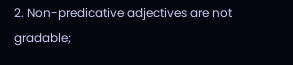2. Non-predicative adjectives are not gradable;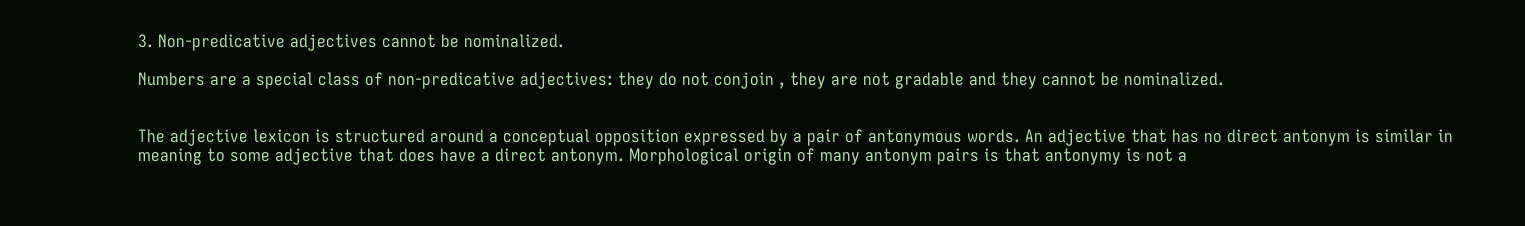3. Non-predicative adjectives cannot be nominalized.

Numbers are a special class of non-predicative adjectives: they do not conjoin , they are not gradable and they cannot be nominalized.


The adjective lexicon is structured around a conceptual opposition expressed by a pair of antonymous words. An adjective that has no direct antonym is similar in meaning to some adjective that does have a direct antonym. Morphological origin of many antonym pairs is that antonymy is not a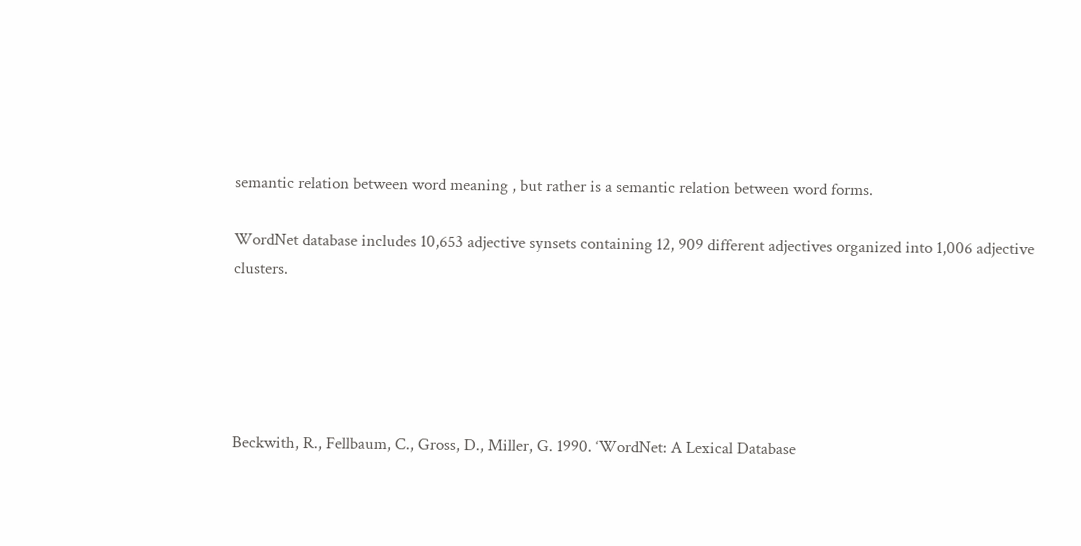semantic relation between word meaning , but rather is a semantic relation between word forms.

WordNet database includes 10,653 adjective synsets containing 12, 909 different adjectives organized into 1,006 adjective clusters.





Beckwith, R., Fellbaum, C., Gross, D., Miller, G. 1990. ‘WordNet: A Lexical Database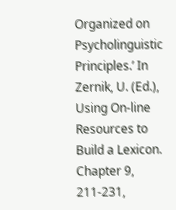Organized on Psycholinguistic Principles.’ In Zernik, U. (Ed.), Using On-line Resources to Build a Lexicon. Chapter 9, 211-231,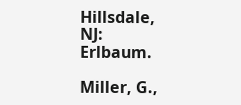Hillsdale, NJ: Erlbaum.

Miller, G.,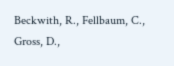Beckwith, R., Fellbaum, C., Gross, D.,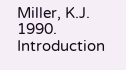Miller, K.J. 1990. Introduction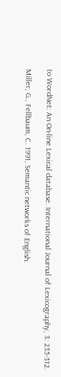to WordNet: An On-line Lexical database. International Journal of Lexicography, 3: 235-312.

Miller, G., Fellbaum, C. 1991, Semantic networks of English.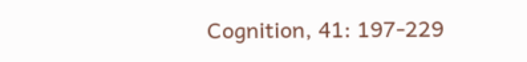Cognition, 41: 197-229